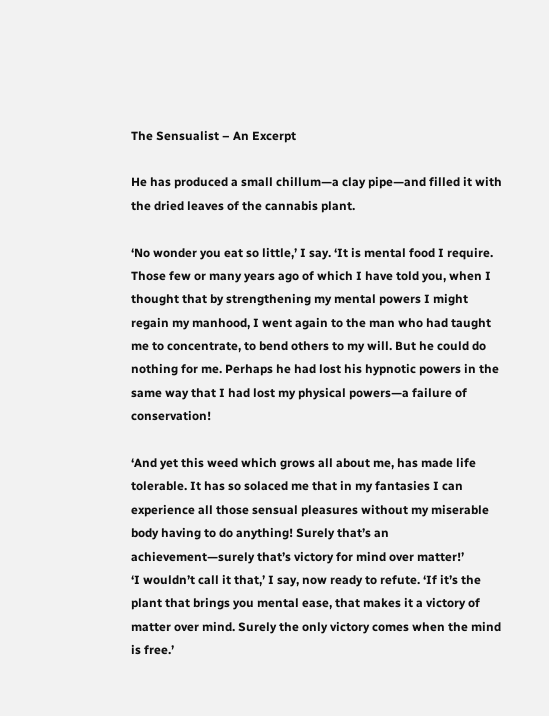The Sensualist – An Excerpt

He has produced a small chillum—a clay pipe—and filled it with the dried leaves of the cannabis plant.

‘No wonder you eat so little,’ I say. ‘It is mental food I require. Those few or many years ago of which I have told you, when I thought that by strengthening my mental powers I might regain my manhood, I went again to the man who had taught me to concentrate, to bend others to my will. But he could do nothing for me. Perhaps he had lost his hypnotic powers in the same way that I had lost my physical powers—a failure of conservation!

‘And yet this weed which grows all about me, has made life tolerable. It has so solaced me that in my fantasies I can experience all those sensual pleasures without my miserable body having to do anything! Surely that’s an achievement—surely that’s victory for mind over matter!’
‘I wouldn’t call it that,’ I say, now ready to refute. ‘If it’s the plant that brings you mental ease, that makes it a victory of matter over mind. Surely the only victory comes when the mind is free.’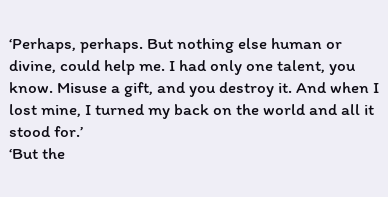‘Perhaps, perhaps. But nothing else human or divine, could help me. I had only one talent, you know. Misuse a gift, and you destroy it. And when I lost mine, I turned my back on the world and all it stood for.’
‘But the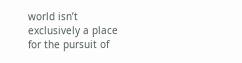world isn’t exclusively a place for the pursuit of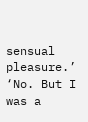sensual pleasure.’
‘No. But I was a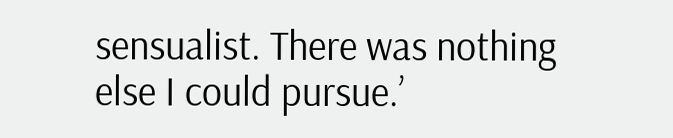sensualist. There was nothing else I could pursue.’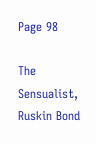Page 98

The Sensualist, Ruskin Bond